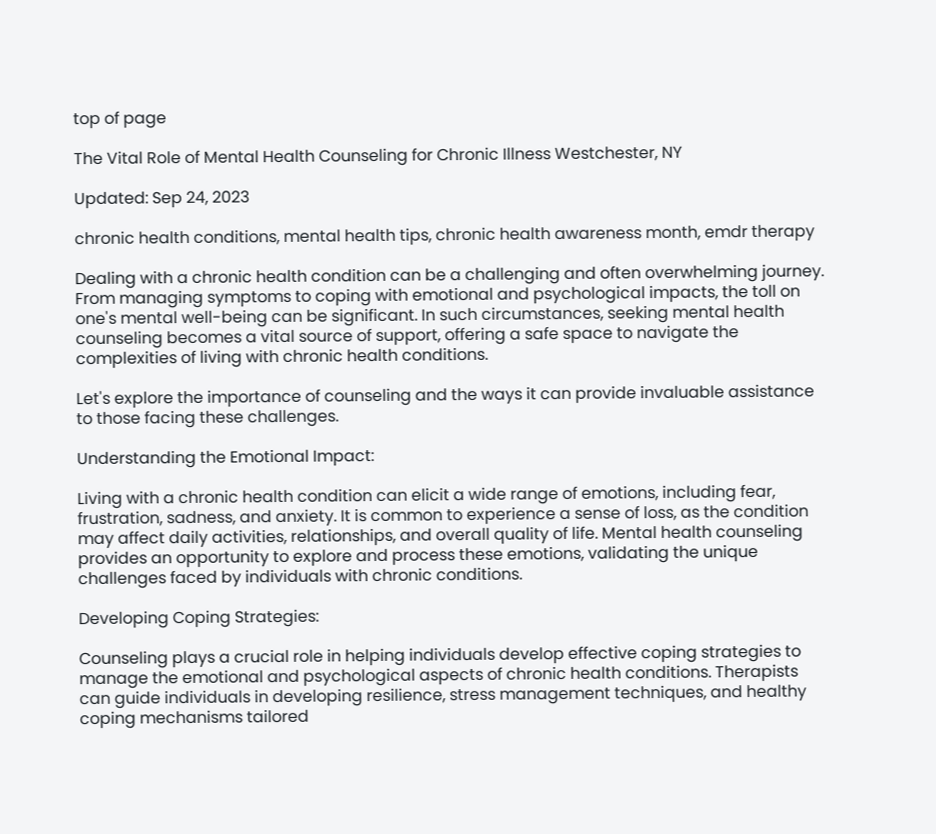top of page

The Vital Role of Mental Health Counseling for Chronic Illness Westchester, NY

Updated: Sep 24, 2023

chronic health conditions, mental health tips, chronic health awareness month, emdr therapy

Dealing with a chronic health condition can be a challenging and often overwhelming journey. From managing symptoms to coping with emotional and psychological impacts, the toll on one's mental well-being can be significant. In such circumstances, seeking mental health counseling becomes a vital source of support, offering a safe space to navigate the complexities of living with chronic health conditions.

Let's explore the importance of counseling and the ways it can provide invaluable assistance to those facing these challenges.

Understanding the Emotional Impact:

Living with a chronic health condition can elicit a wide range of emotions, including fear, frustration, sadness, and anxiety. It is common to experience a sense of loss, as the condition may affect daily activities, relationships, and overall quality of life. Mental health counseling provides an opportunity to explore and process these emotions, validating the unique challenges faced by individuals with chronic conditions.

Developing Coping Strategies:

Counseling plays a crucial role in helping individuals develop effective coping strategies to manage the emotional and psychological aspects of chronic health conditions. Therapists can guide individuals in developing resilience, stress management techniques, and healthy coping mechanisms tailored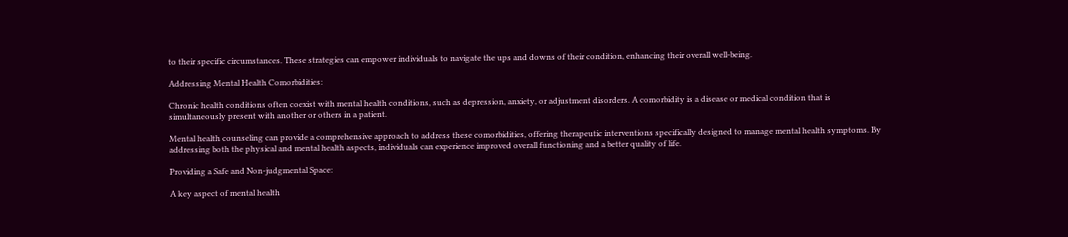to their specific circumstances. These strategies can empower individuals to navigate the ups and downs of their condition, enhancing their overall well-being.

Addressing Mental Health Comorbidities:

Chronic health conditions often coexist with mental health conditions, such as depression, anxiety, or adjustment disorders. A comorbidity is a disease or medical condition that is simultaneously present with another or others in a patient.

Mental health counseling can provide a comprehensive approach to address these comorbidities, offering therapeutic interventions specifically designed to manage mental health symptoms. By addressing both the physical and mental health aspects, individuals can experience improved overall functioning and a better quality of life.

Providing a Safe and Non-judgmental Space:

A key aspect of mental health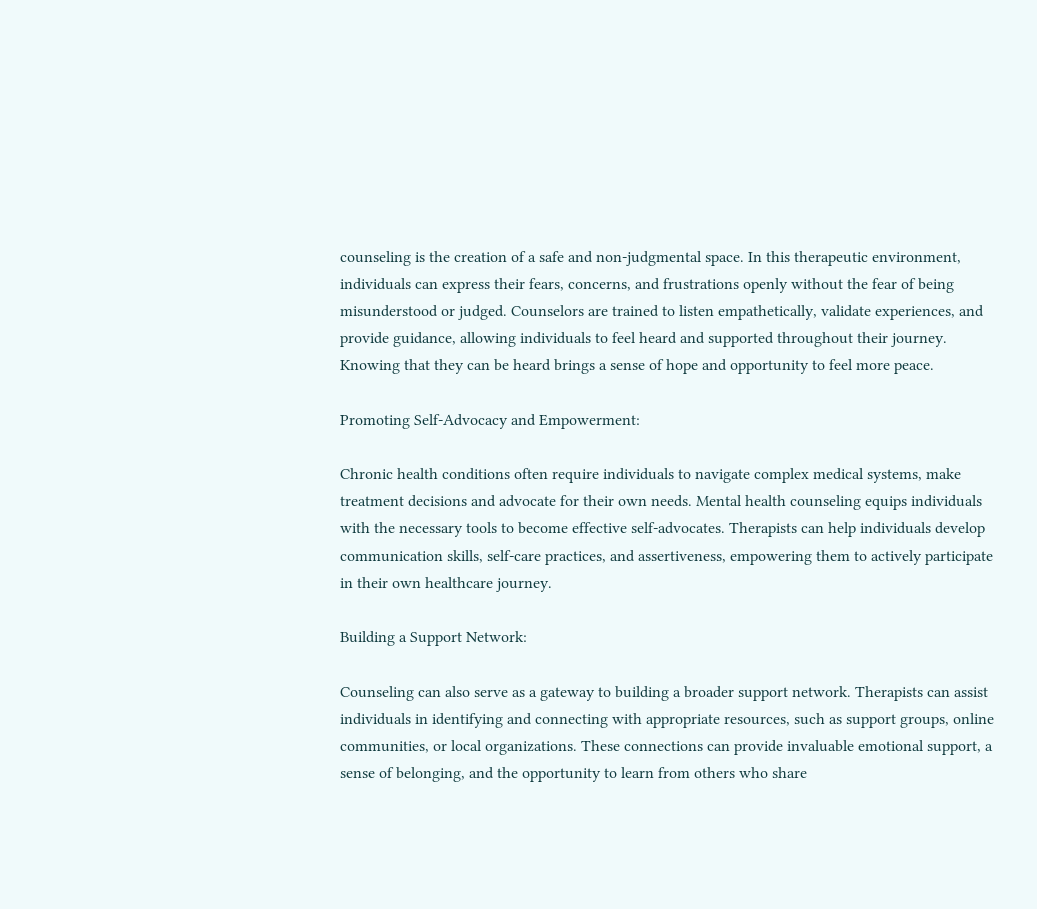counseling is the creation of a safe and non-judgmental space. In this therapeutic environment, individuals can express their fears, concerns, and frustrations openly without the fear of being misunderstood or judged. Counselors are trained to listen empathetically, validate experiences, and provide guidance, allowing individuals to feel heard and supported throughout their journey. Knowing that they can be heard brings a sense of hope and opportunity to feel more peace.

Promoting Self-Advocacy and Empowerment:

Chronic health conditions often require individuals to navigate complex medical systems, make treatment decisions and advocate for their own needs. Mental health counseling equips individuals with the necessary tools to become effective self-advocates. Therapists can help individuals develop communication skills, self-care practices, and assertiveness, empowering them to actively participate in their own healthcare journey.

Building a Support Network:

Counseling can also serve as a gateway to building a broader support network. Therapists can assist individuals in identifying and connecting with appropriate resources, such as support groups, online communities, or local organizations. These connections can provide invaluable emotional support, a sense of belonging, and the opportunity to learn from others who share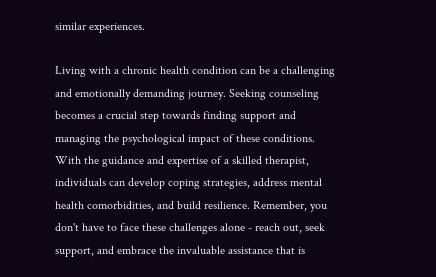similar experiences.

Living with a chronic health condition can be a challenging and emotionally demanding journey. Seeking counseling becomes a crucial step towards finding support and managing the psychological impact of these conditions. With the guidance and expertise of a skilled therapist, individuals can develop coping strategies, address mental health comorbidities, and build resilience. Remember, you don't have to face these challenges alone - reach out, seek support, and embrace the invaluable assistance that is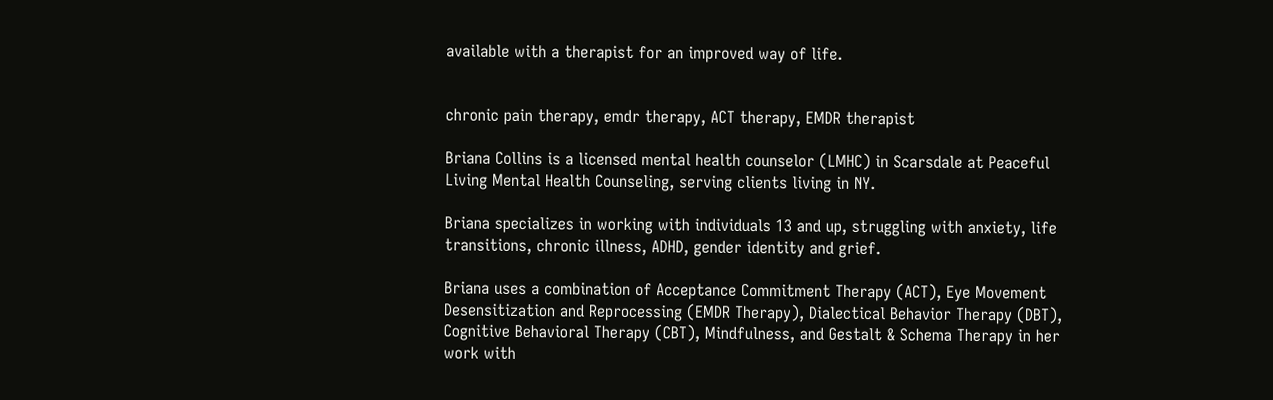available with a therapist for an improved way of life.


chronic pain therapy, emdr therapy, ACT therapy, EMDR therapist

Briana Collins is a licensed mental health counselor (LMHC) in Scarsdale at Peaceful Living Mental Health Counseling, serving clients living in NY.

Briana specializes in working with individuals 13 and up, struggling with anxiety, life transitions, chronic illness, ADHD, gender identity and grief.

Briana uses a combination of Acceptance Commitment Therapy (ACT), Eye Movement Desensitization and Reprocessing (EMDR Therapy), Dialectical Behavior Therapy (DBT), Cognitive Behavioral Therapy (CBT), Mindfulness, and Gestalt & Schema Therapy in her work with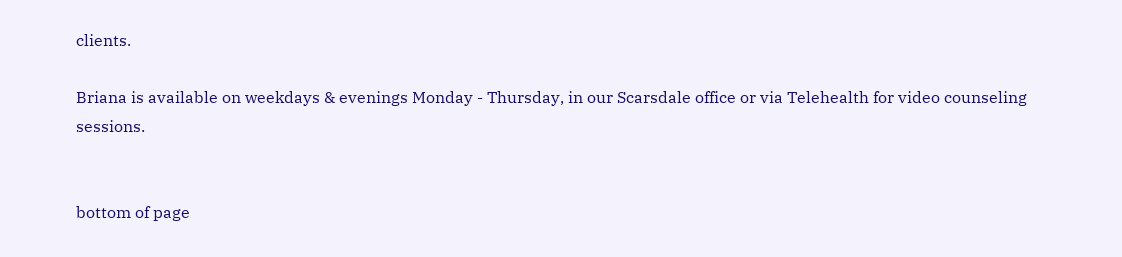clients.

Briana is available on weekdays & evenings Monday - Thursday, in our Scarsdale office or via Telehealth for video counseling sessions.


bottom of page